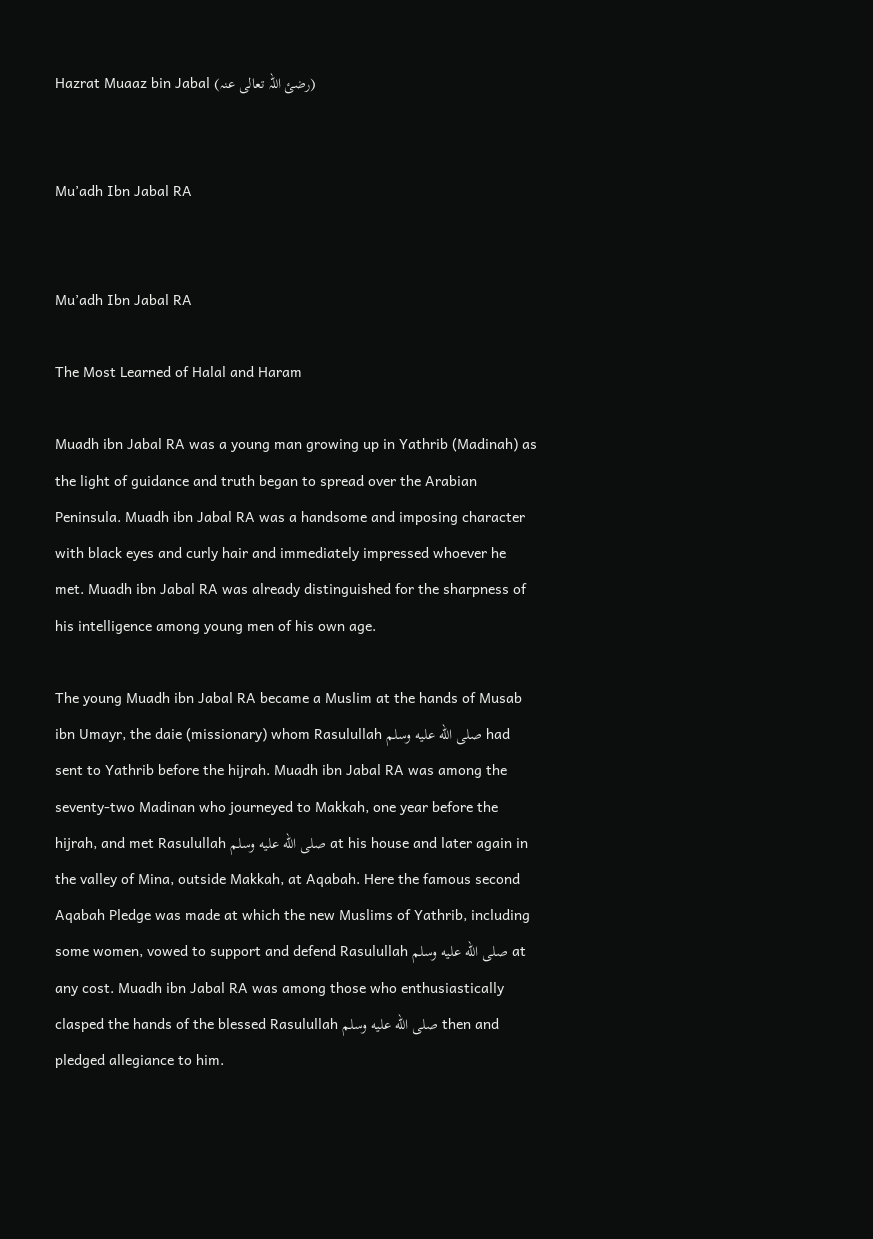Hazrat Muaaz bin Jabal (رضئ اللہ تعالی عنہ)


Mu’adh Ibn Jabal RA


Mu’adh Ibn Jabal RA

The Most Learned of Halal and Haram

Muadh ibn Jabal RA was a young man growing up in Yathrib (Madinah) as the light of guidance and truth began to spread over the Arabian Peninsula. Muadh ibn Jabal RA was a handsome and imposing character with black eyes and curly hair and immediately impressed whoever he met. Muadh ibn Jabal RA was already distinguished for the sharpness of his intelligence among young men of his own age.

The young Muadh ibn Jabal RA became a Muslim at the hands of Musab ibn Umayr, the daie (missionary) whom Rasulullah صلى الله عليه وسلم had sent to Yathrib before the hijrah. Muadh ibn Jabal RA was among the seventy-two Madinan who journeyed to Makkah, one year before the hijrah, and met Rasulullah صلى الله عليه وسلم at his house and later again in the valley of Mina, outside Makkah, at Aqabah. Here the famous second Aqabah Pledge was made at which the new Muslims of Yathrib, including some women, vowed to support and defend Rasulullah صلى الله عليه وسلم at any cost. Muadh ibn Jabal RA was among those who enthusiastically clasped the hands of the blessed Rasulullah صلى الله عليه وسلم then and pledged allegiance to him.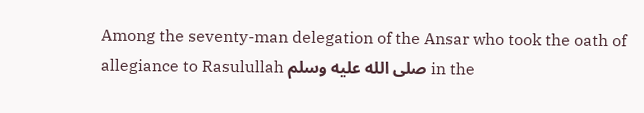Among the seventy-man delegation of the Ansar who took the oath of allegiance to Rasulullah صلى الله عليه وسلم in the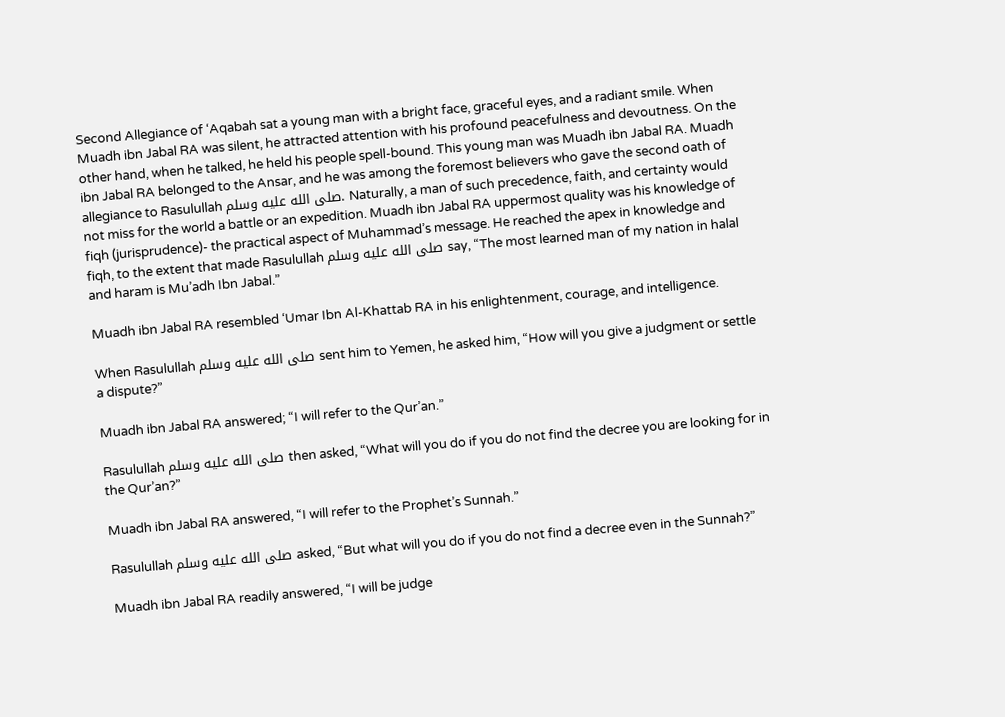Second Allegiance of ‘Aqabah sat a young man with a bright face, graceful eyes, and a radiant smile. When Muadh ibn Jabal RA was silent, he attracted attention with his profound peacefulness and devoutness. On the other hand, when he talked, he held his people spell-bound. This young man was Muadh ibn Jabal RA. Muadh ibn Jabal RA belonged to the Ansar, and he was among the foremost believers who gave the second oath of allegiance to Rasulullah صلى الله عليه وسلم. Naturally, a man of such precedence, faith, and certainty would not miss for the world a battle or an expedition. Muadh ibn Jabal RA uppermost quality was his knowledge of fiqh (jurisprudence)- the practical aspect of Muhammad’s message. He reached the apex in knowledge and fiqh, to the extent that made Rasulullah صلى الله عليه وسلم say, “The most learned man of my nation in halal and haram is Mu’adh Ibn Jabal.”

Muadh ibn Jabal RA resembled ‘Umar Ibn Al-Khattab RA in his enlightenment, courage, and intelligence.

When Rasulullah صلى الله عليه وسلم sent him to Yemen, he asked him, “How will you give a judgment or settle a dispute?”

Muadh ibn Jabal RA answered; “I will refer to the Qur’an.”

Rasulullah صلى الله عليه وسلم then asked, “What will you do if you do not find the decree you are looking for in the Qur’an?”

Muadh ibn Jabal RA answered, “I will refer to the Prophet’s Sunnah.”

Rasulullah صلى الله عليه وسلم asked, “But what will you do if you do not find a decree even in the Sunnah?”

Muadh ibn Jabal RA readily answered, “I will be judge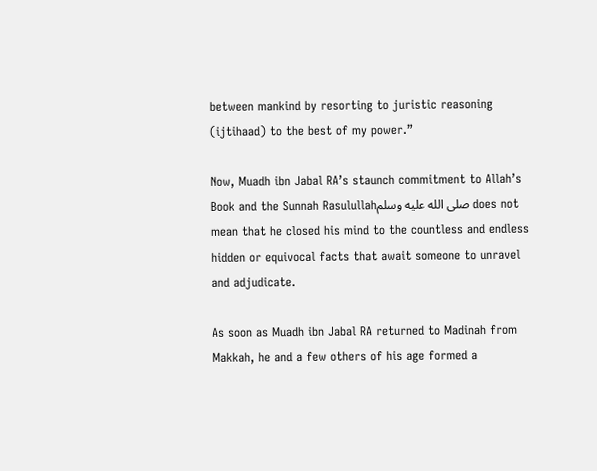between mankind by resorting to juristic reasoning (ijtihaad) to the best of my power.”

Now, Muadh ibn Jabal RA’s staunch commitment to Allah’s Book and the Sunnah Rasulullahصلى الله عليه وسلم does not mean that he closed his mind to the countless and endless hidden or equivocal facts that await someone to unravel and adjudicate.

As soon as Muadh ibn Jabal RA returned to Madinah from Makkah, he and a few others of his age formed a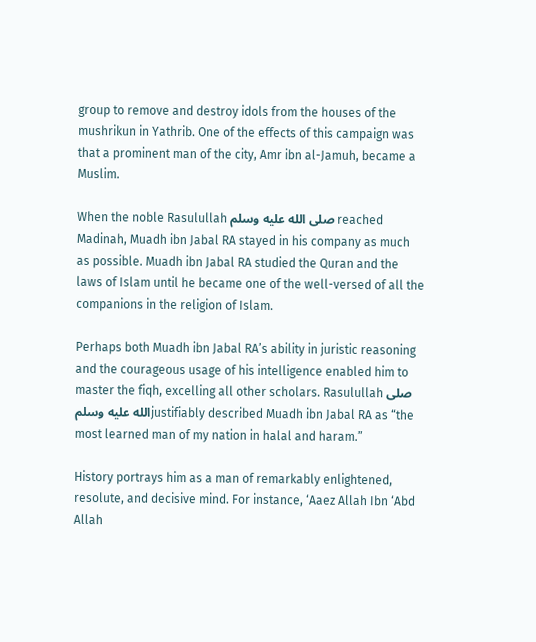group to remove and destroy idols from the houses of the mushrikun in Yathrib. One of the effects of this campaign was that a prominent man of the city, Amr ibn al-Jamuh, became a Muslim.

When the noble Rasulullah صلى الله عليه وسلم reached Madinah, Muadh ibn Jabal RA stayed in his company as much as possible. Muadh ibn Jabal RA studied the Quran and the laws of Islam until he became one of the well-versed of all the companions in the religion of Islam.

Perhaps both Muadh ibn Jabal RA’s ability in juristic reasoning and the courageous usage of his intelligence enabled him to master the fiqh, excelling all other scholars. Rasulullah صلى الله عليه وسلمjustifiably described Muadh ibn Jabal RA as “the most learned man of my nation in halal and haram.”

History portrays him as a man of remarkably enlightened, resolute, and decisive mind. For instance, ‘Aaez Allah Ibn ‘Abd Allah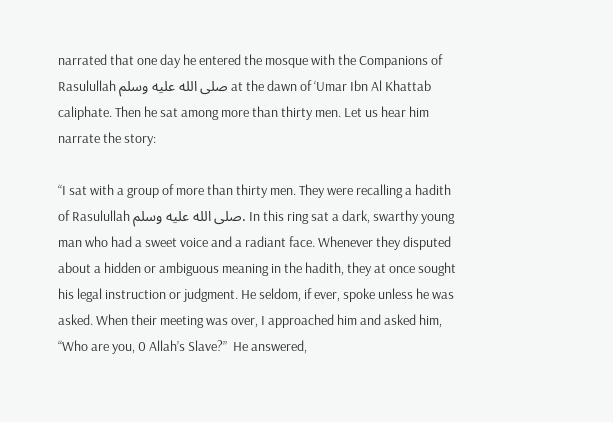narrated that one day he entered the mosque with the Companions of Rasulullah صلى الله عليه وسلم at the dawn of ‘Umar Ibn Al Khattab  caliphate. Then he sat among more than thirty men. Let us hear him narrate the story:

“I sat with a group of more than thirty men. They were recalling a hadith of Rasulullah صلى الله عليه وسلم. In this ring sat a dark, swarthy young man who had a sweet voice and a radiant face. Whenever they disputed about a hidden or ambiguous meaning in the hadith, they at once sought his legal instruction or judgment. He seldom, if ever, spoke unless he was asked. When their meeting was over, I approached him and asked him, “Who are you, 0 Allah’s Slave?”  He answered,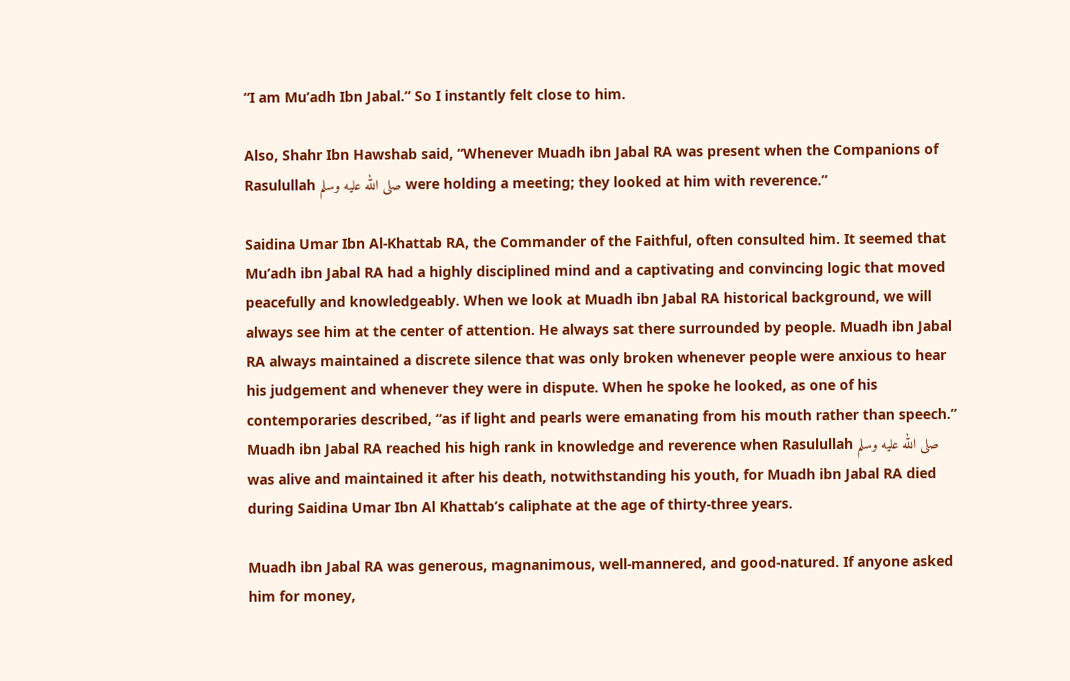“I am Mu’adh Ibn Jabal.” So I instantly felt close to him.

Also, Shahr Ibn Hawshab said, “Whenever Muadh ibn Jabal RA was present when the Companions of Rasulullah صلى الله عليه وسلم were holding a meeting; they looked at him with reverence.”

Saidina Umar Ibn Al-Khattab RA, the Commander of the Faithful, often consulted him. It seemed that Mu’adh ibn Jabal RA had a highly disciplined mind and a captivating and convincing logic that moved peacefully and knowledgeably. When we look at Muadh ibn Jabal RA historical background, we will always see him at the center of attention. He always sat there surrounded by people. Muadh ibn Jabal RA always maintained a discrete silence that was only broken whenever people were anxious to hear his judgement and whenever they were in dispute. When he spoke he looked, as one of his contemporaries described, “as if light and pearls were emanating from his mouth rather than speech.” Muadh ibn Jabal RA reached his high rank in knowledge and reverence when Rasulullah صلى الله عليه وسلم was alive and maintained it after his death, notwithstanding his youth, for Muadh ibn Jabal RA died during Saidina Umar Ibn Al Khattab’s caliphate at the age of thirty-three years.

Muadh ibn Jabal RA was generous, magnanimous, well-mannered, and good-natured. If anyone asked him for money,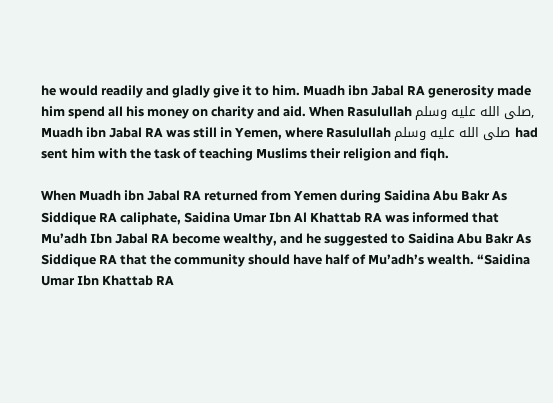he would readily and gladly give it to him. Muadh ibn Jabal RA generosity made him spend all his money on charity and aid. When Rasulullah صلى الله عليه وسلم, Muadh ibn Jabal RA was still in Yemen, where Rasulullah صلى الله عليه وسلم had sent him with the task of teaching Muslims their religion and fiqh.

When Muadh ibn Jabal RA returned from Yemen during Saidina Abu Bakr As Siddique RA caliphate, Saidina Umar Ibn Al Khattab RA was informed that Mu’adh Ibn Jabal RA become wealthy, and he suggested to Saidina Abu Bakr As Siddique RA that the community should have half of Mu’adh’s wealth. “Saidina Umar Ibn Khattab RA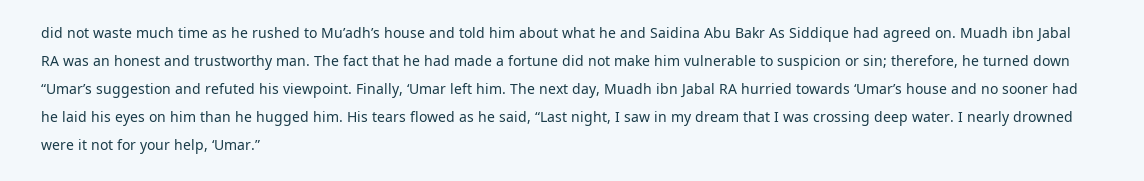did not waste much time as he rushed to Mu’adh’s house and told him about what he and Saidina Abu Bakr As Siddique had agreed on. Muadh ibn Jabal RA was an honest and trustworthy man. The fact that he had made a fortune did not make him vulnerable to suspicion or sin; therefore, he turned down “Umar’s suggestion and refuted his viewpoint. Finally, ‘Umar left him. The next day, Muadh ibn Jabal RA hurried towards ‘Umar’s house and no sooner had he laid his eyes on him than he hugged him. His tears flowed as he said, “Last night, I saw in my dream that I was crossing deep water. I nearly drowned were it not for your help, ‘Umar.”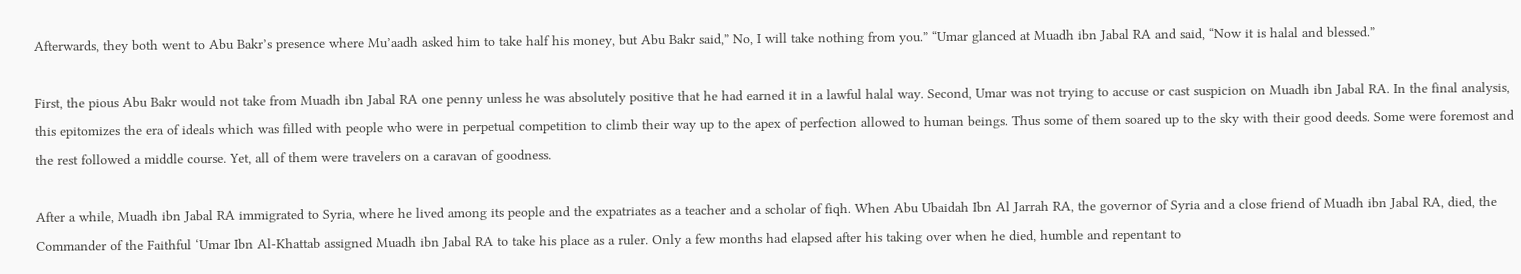Afterwards, they both went to Abu Bakr’s presence where Mu’aadh asked him to take half his money, but Abu Bakr said,” No, I will take nothing from you.” “Umar glanced at Muadh ibn Jabal RA and said, “Now it is halal and blessed.”

First, the pious Abu Bakr would not take from Muadh ibn Jabal RA one penny unless he was absolutely positive that he had earned it in a lawful halal way. Second, Umar was not trying to accuse or cast suspicion on Muadh ibn Jabal RA. In the final analysis, this epitomizes the era of ideals which was filled with people who were in perpetual competition to climb their way up to the apex of perfection allowed to human beings. Thus some of them soared up to the sky with their good deeds. Some were foremost and the rest followed a middle course. Yet, all of them were travelers on a caravan of goodness.

After a while, Muadh ibn Jabal RA immigrated to Syria, where he lived among its people and the expatriates as a teacher and a scholar of fiqh. When Abu Ubaidah Ibn Al Jarrah RA, the governor of Syria and a close friend of Muadh ibn Jabal RA, died, the Commander of the Faithful ‘Umar Ibn Al-Khattab assigned Muadh ibn Jabal RA to take his place as a ruler. Only a few months had elapsed after his taking over when he died, humble and repentant to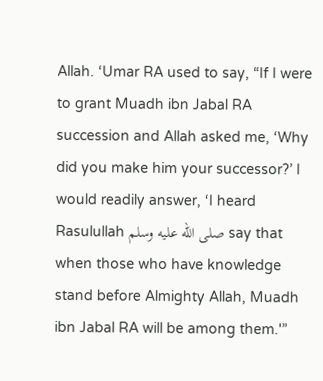Allah. ‘Umar RA used to say, “If I were to grant Muadh ibn Jabal RA succession and Allah asked me, ‘Why did you make him your successor?’ I would readily answer, ‘I heard Rasulullah صلى الله عليه وسلم say that when those who have knowledge stand before Almighty Allah, Muadh ibn Jabal RA will be among them.'”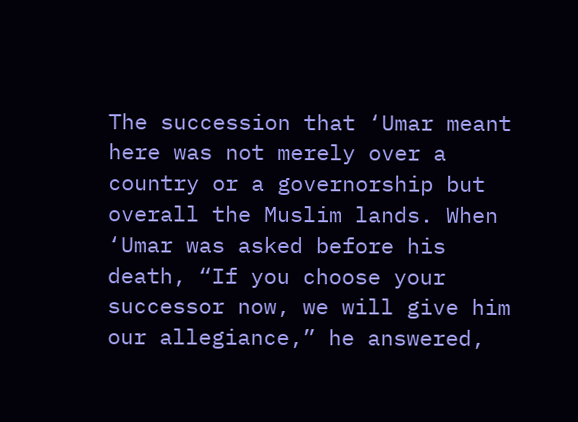The succession that ‘Umar meant here was not merely over a country or a governorship but overall the Muslim lands. When ‘Umar was asked before his death, “If you choose your successor now, we will give him our allegiance,” he answered,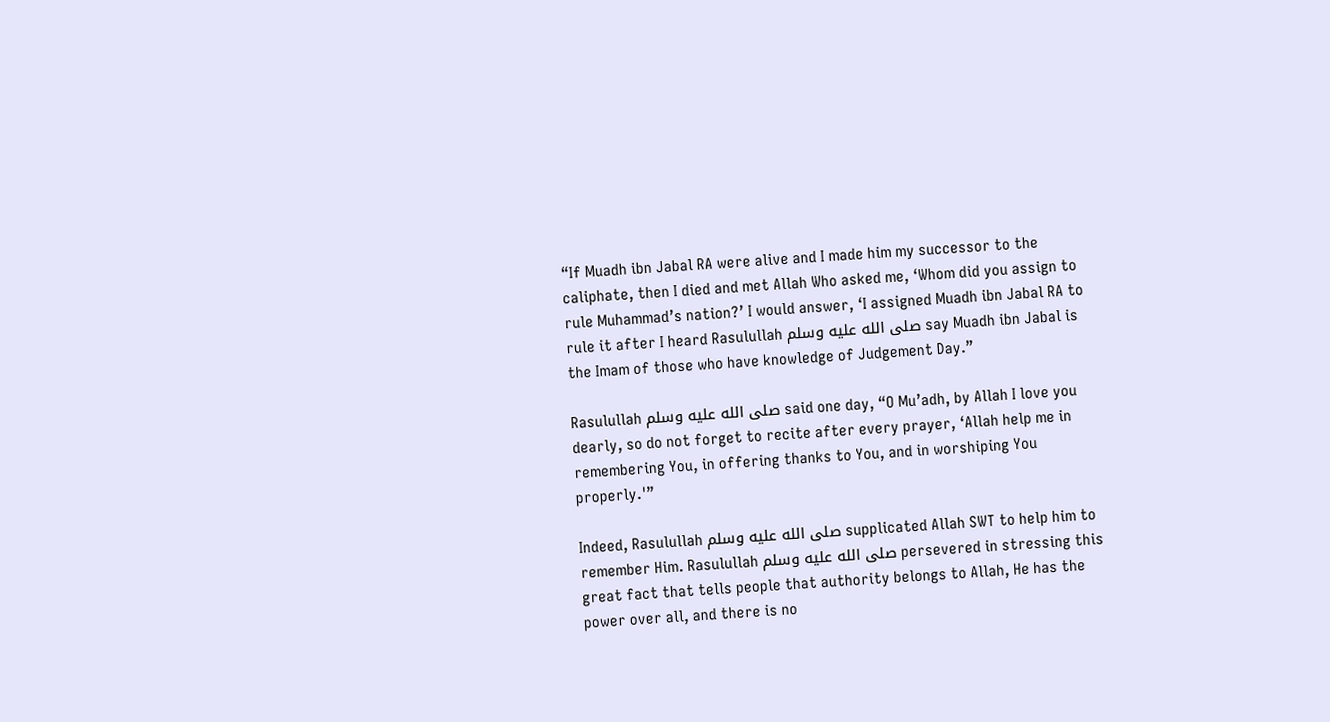“If Muadh ibn Jabal RA were alive and I made him my successor to the caliphate, then I died and met Allah Who asked me, ‘Whom did you assign to rule Muhammad’s nation?’ I would answer, ‘I assigned Muadh ibn Jabal RA to rule it after I heard Rasulullah صلى الله عليه وسلم say Muadh ibn Jabal is the Imam of those who have knowledge of Judgement Day.”

Rasulullah صلى الله عليه وسلم said one day, “O Mu’adh, by Allah I love you dearly, so do not forget to recite after every prayer, ‘Allah help me in remembering You, in offering thanks to You, and in worshiping You properly.'”

Indeed, Rasulullah صلى الله عليه وسلم supplicated Allah SWT to help him to remember Him. Rasulullah صلى الله عليه وسلم persevered in stressing this great fact that tells people that authority belongs to Allah, He has the power over all, and there is no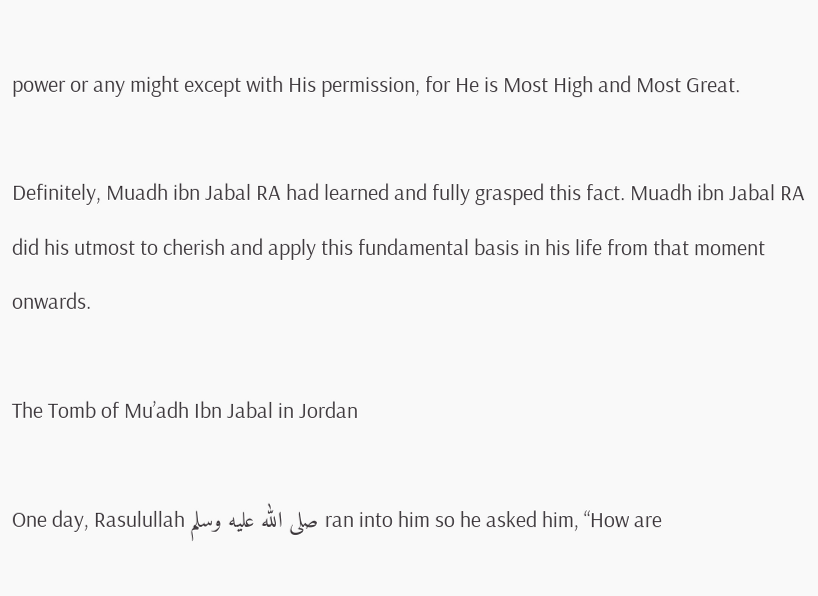power or any might except with His permission, for He is Most High and Most Great.

Definitely, Muadh ibn Jabal RA had learned and fully grasped this fact. Muadh ibn Jabal RA did his utmost to cherish and apply this fundamental basis in his life from that moment onwards.

The Tomb of Mu’adh Ibn Jabal in Jordan

One day, Rasulullah صلى الله عليه وسلم ran into him so he asked him, “How are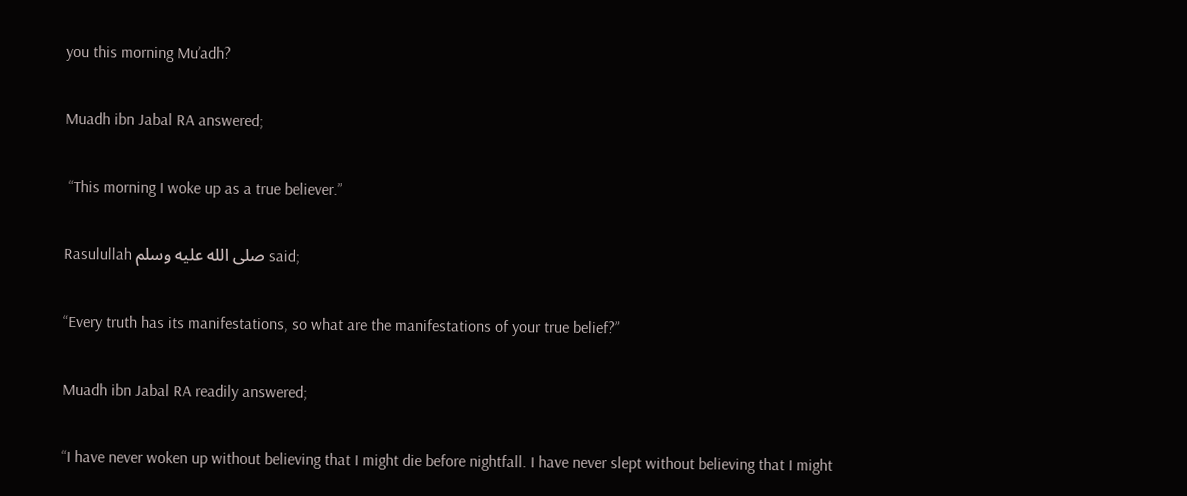you this morning Mu’adh?

Muadh ibn Jabal RA answered;

 “This morning I woke up as a true believer.”

Rasulullah صلى الله عليه وسلم said;

“Every truth has its manifestations, so what are the manifestations of your true belief?”

Muadh ibn Jabal RA readily answered;

“I have never woken up without believing that I might die before nightfall. I have never slept without believing that I might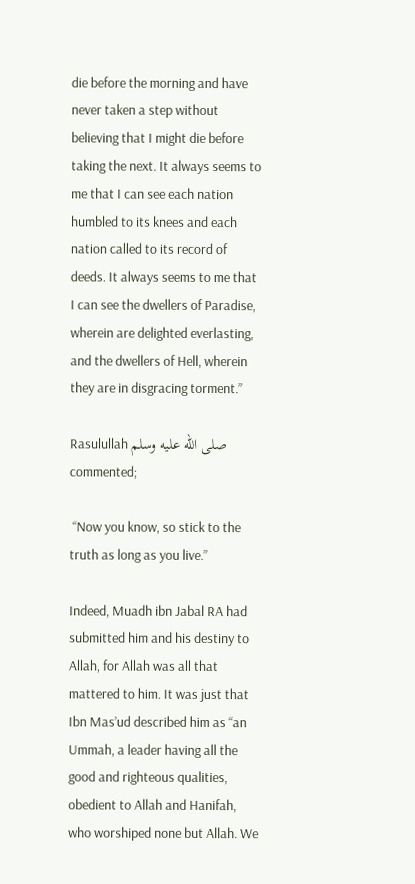die before the morning and have never taken a step without believing that I might die before taking the next. It always seems to me that I can see each nation humbled to its knees and each nation called to its record of deeds. It always seems to me that I can see the dwellers of Paradise, wherein are delighted everlasting, and the dwellers of Hell, wherein they are in disgracing torment.”

Rasulullah صلى الله عليه وسلم commented;

 “Now you know, so stick to the truth as long as you live.”

Indeed, Muadh ibn Jabal RA had submitted him and his destiny to Allah, for Allah was all that mattered to him. It was just that Ibn Mas’ud described him as “an Ummah, a leader having all the good and righteous qualities, obedient to Allah and Hanifah, who worshiped none but Allah. We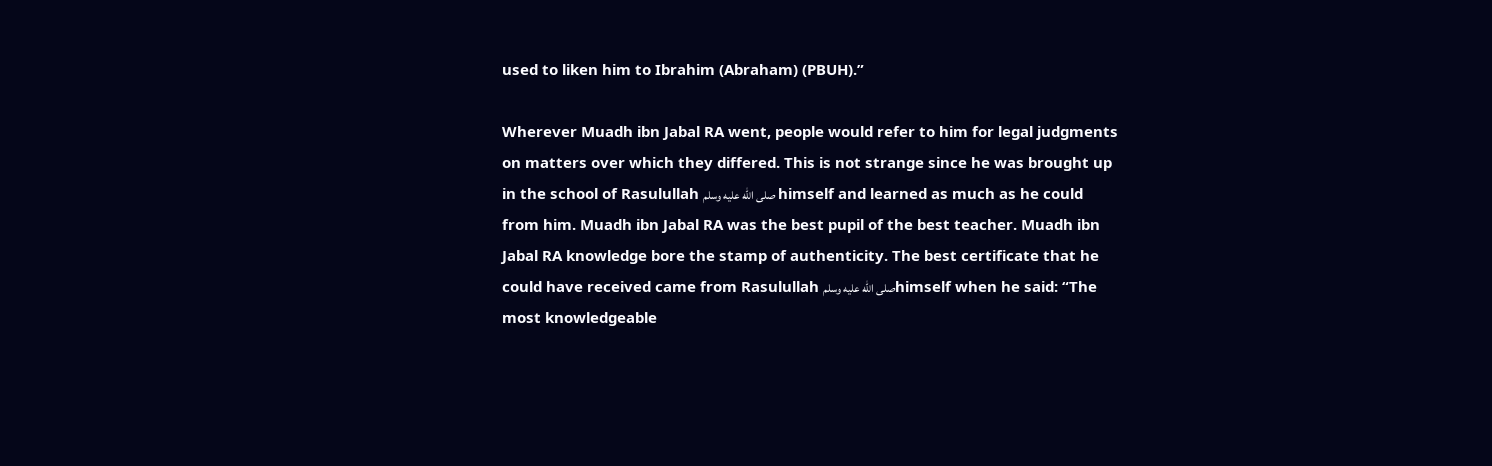used to liken him to Ibrahim (Abraham) (PBUH).”

Wherever Muadh ibn Jabal RA went, people would refer to him for legal judgments on matters over which they differed. This is not strange since he was brought up in the school of Rasulullah صلى الله عليه وسلم himself and learned as much as he could from him. Muadh ibn Jabal RA was the best pupil of the best teacher. Muadh ibn Jabal RA knowledge bore the stamp of authenticity. The best certificate that he could have received came from Rasulullah صلى الله عليه وسلمhimself when he said: “The most knowledgeable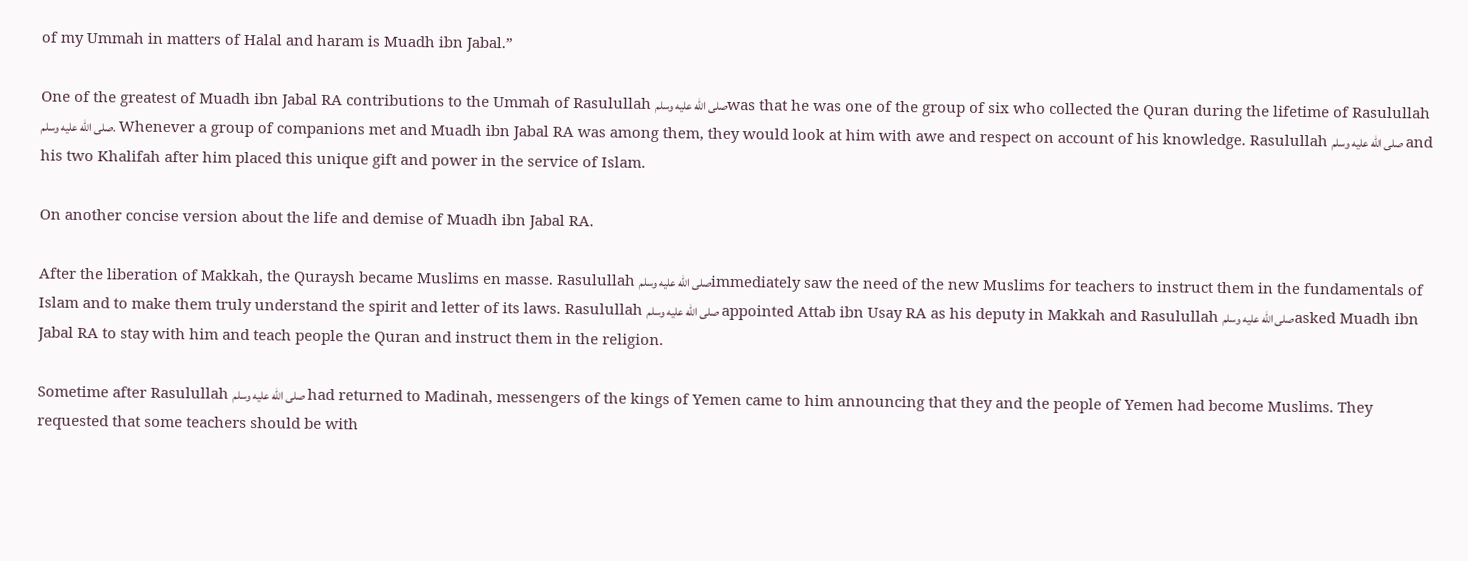of my Ummah in matters of Halal and haram is Muadh ibn Jabal.”

One of the greatest of Muadh ibn Jabal RA contributions to the Ummah of Rasulullah صلى الله عليه وسلمwas that he was one of the group of six who collected the Quran during the lifetime of Rasulullah صلى الله عليه وسلم. Whenever a group of companions met and Muadh ibn Jabal RA was among them, they would look at him with awe and respect on account of his knowledge. Rasulullah صلى الله عليه وسلم and his two Khalifah after him placed this unique gift and power in the service of Islam.

On another concise version about the life and demise of Muadh ibn Jabal RA.

After the liberation of Makkah, the Quraysh became Muslims en masse. Rasulullah صلى الله عليه وسلمimmediately saw the need of the new Muslims for teachers to instruct them in the fundamentals of Islam and to make them truly understand the spirit and letter of its laws. Rasulullah صلى الله عليه وسلم appointed Attab ibn Usay RA as his deputy in Makkah and Rasulullah صلى الله عليه وسلمasked Muadh ibn Jabal RA to stay with him and teach people the Quran and instruct them in the religion.

Sometime after Rasulullah صلى الله عليه وسلم had returned to Madinah, messengers of the kings of Yemen came to him announcing that they and the people of Yemen had become Muslims. They requested that some teachers should be with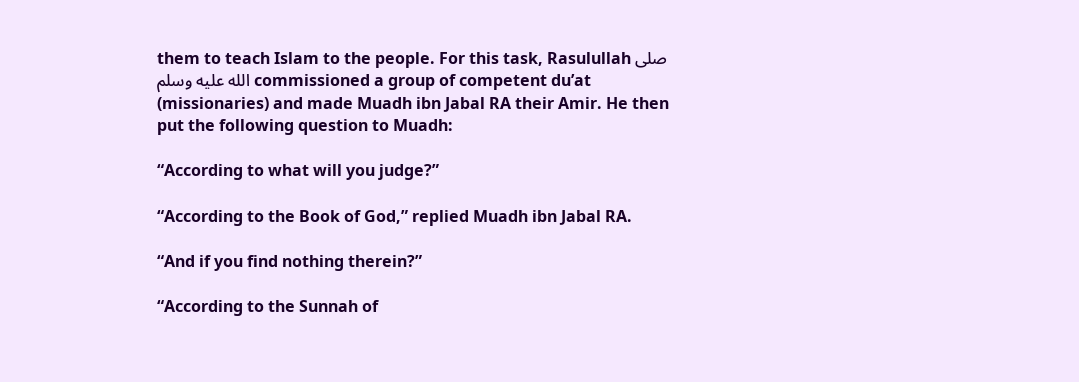them to teach Islam to the people. For this task, Rasulullah صلى الله عليه وسلم commissioned a group of competent du’at (missionaries) and made Muadh ibn Jabal RA their Amir. He then put the following question to Muadh:

“According to what will you judge?”

“According to the Book of God,” replied Muadh ibn Jabal RA.

“And if you find nothing therein?”

“According to the Sunnah of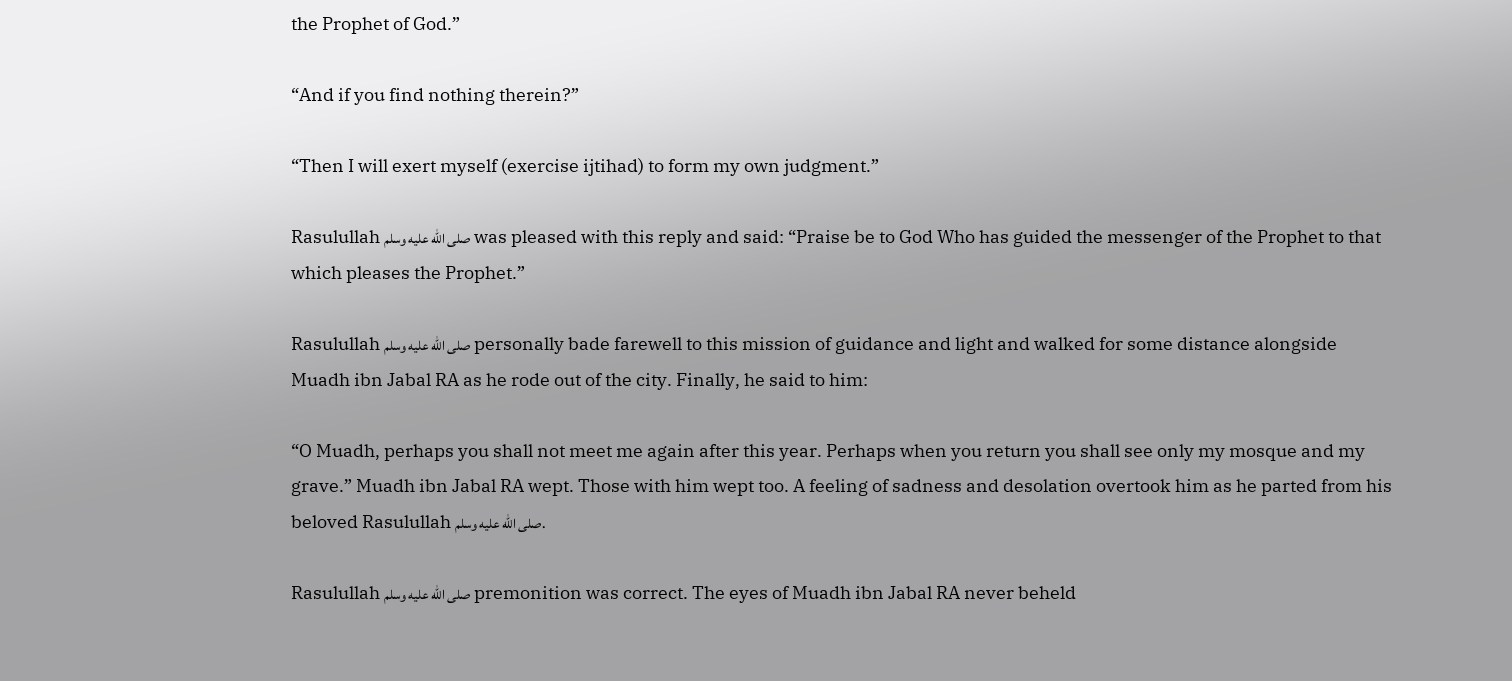the Prophet of God.”

“And if you find nothing therein?”

“Then I will exert myself (exercise ijtihad) to form my own judgment.”

Rasulullah صلى الله عليه وسلم was pleased with this reply and said: “Praise be to God Who has guided the messenger of the Prophet to that which pleases the Prophet.”

Rasulullah صلى الله عليه وسلم personally bade farewell to this mission of guidance and light and walked for some distance alongside Muadh ibn Jabal RA as he rode out of the city. Finally, he said to him:

“O Muadh, perhaps you shall not meet me again after this year. Perhaps when you return you shall see only my mosque and my grave.” Muadh ibn Jabal RA wept. Those with him wept too. A feeling of sadness and desolation overtook him as he parted from his beloved Rasulullah صلى الله عليه وسلم.

Rasulullah صلى الله عليه وسلم premonition was correct. The eyes of Muadh ibn Jabal RA never beheld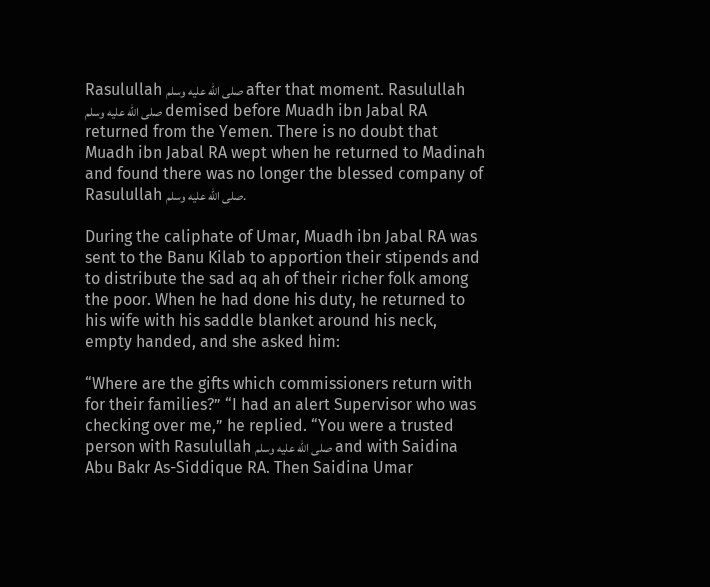Rasulullah صلى الله عليه وسلم after that moment. Rasulullah صلى الله عليه وسلم demised before Muadh ibn Jabal RA returned from the Yemen. There is no doubt that Muadh ibn Jabal RA wept when he returned to Madinah and found there was no longer the blessed company of Rasulullah صلى الله عليه وسلم.

During the caliphate of Umar, Muadh ibn Jabal RA was sent to the Banu Kilab to apportion their stipends and to distribute the sad aq ah of their richer folk among the poor. When he had done his duty, he returned to his wife with his saddle blanket around his neck, empty handed, and she asked him:

“Where are the gifts which commissioners return with for their families?” “I had an alert Supervisor who was checking over me,” he replied. “You were a trusted person with Rasulullah صلى الله عليه وسلم and with Saidina Abu Bakr As-Siddique RA. Then Saidina Umar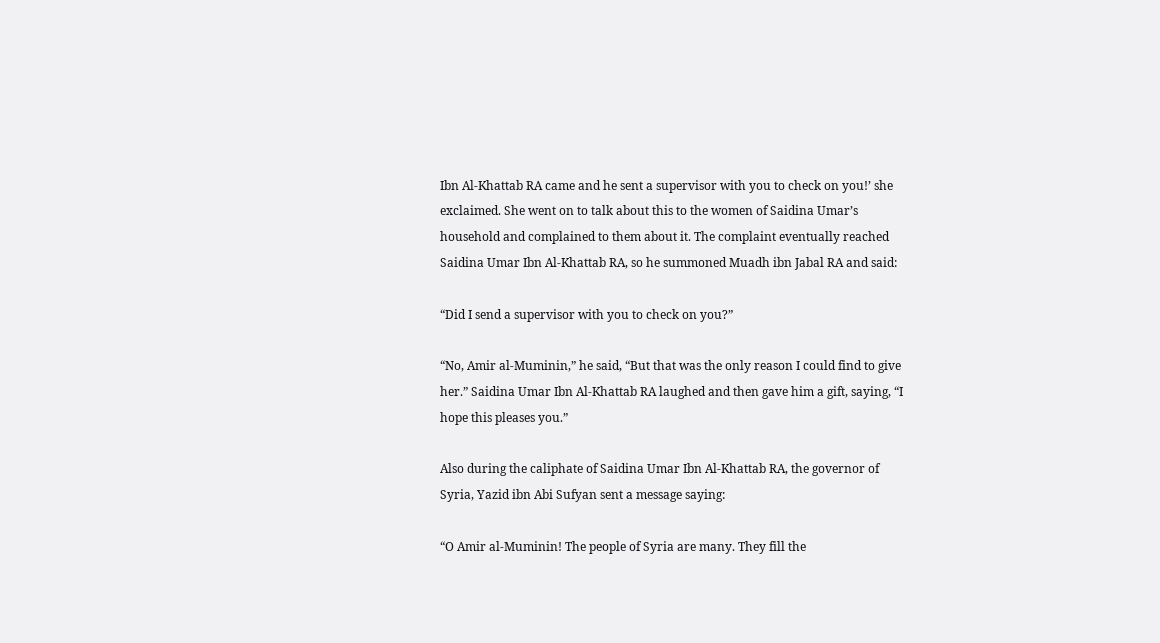Ibn Al-Khattab RA came and he sent a supervisor with you to check on you!’ she exclaimed. She went on to talk about this to the women of Saidina Umar’s household and complained to them about it. The complaint eventually reached Saidina Umar Ibn Al-Khattab RA, so he summoned Muadh ibn Jabal RA and said:

“Did I send a supervisor with you to check on you?”

“No, Amir al-Muminin,” he said, “But that was the only reason I could find to give her.” Saidina Umar Ibn Al-Khattab RA laughed and then gave him a gift, saying, “I hope this pleases you.”

Also during the caliphate of Saidina Umar Ibn Al-Khattab RA, the governor of Syria, Yazid ibn Abi Sufyan sent a message saying:

“O Amir al-Muminin! The people of Syria are many. They fill the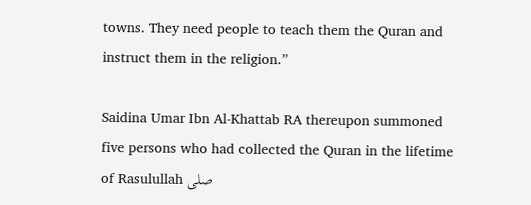towns. They need people to teach them the Quran and instruct them in the religion.”

Saidina Umar Ibn Al-Khattab RA thereupon summoned five persons who had collected the Quran in the lifetime of Rasulullah صلى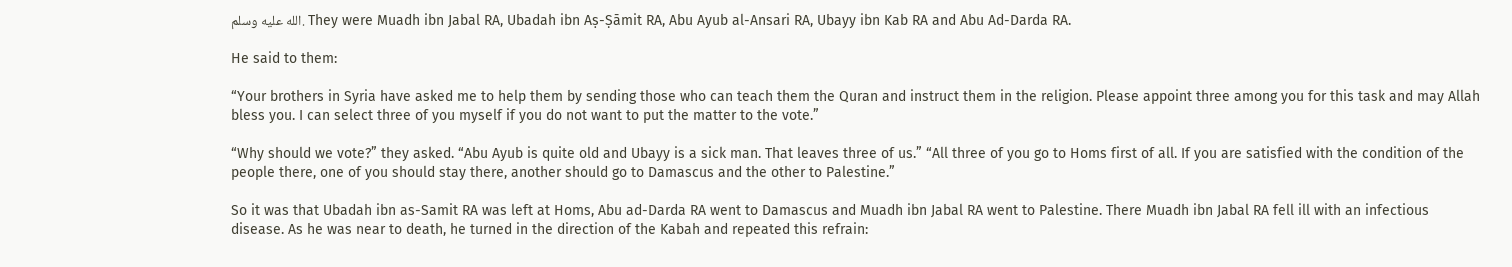الله عليه وسلم. They were Muadh ibn Jabal RA, Ubadah ibn Aṣ-Ṣāmit RA, Abu Ayub al-Ansari RA, Ubayy ibn Kab RA and Abu Ad-Darda RA.

He said to them:

“Your brothers in Syria have asked me to help them by sending those who can teach them the Quran and instruct them in the religion. Please appoint three among you for this task and may Allah bless you. I can select three of you myself if you do not want to put the matter to the vote.”

“Why should we vote?” they asked. “Abu Ayub is quite old and Ubayy is a sick man. That leaves three of us.” “All three of you go to Homs first of all. If you are satisfied with the condition of the people there, one of you should stay there, another should go to Damascus and the other to Palestine.”

So it was that Ubadah ibn as-Samit RA was left at Homs, Abu ad-Darda RA went to Damascus and Muadh ibn Jabal RA went to Palestine. There Muadh ibn Jabal RA fell ill with an infectious disease. As he was near to death, he turned in the direction of the Kabah and repeated this refrain: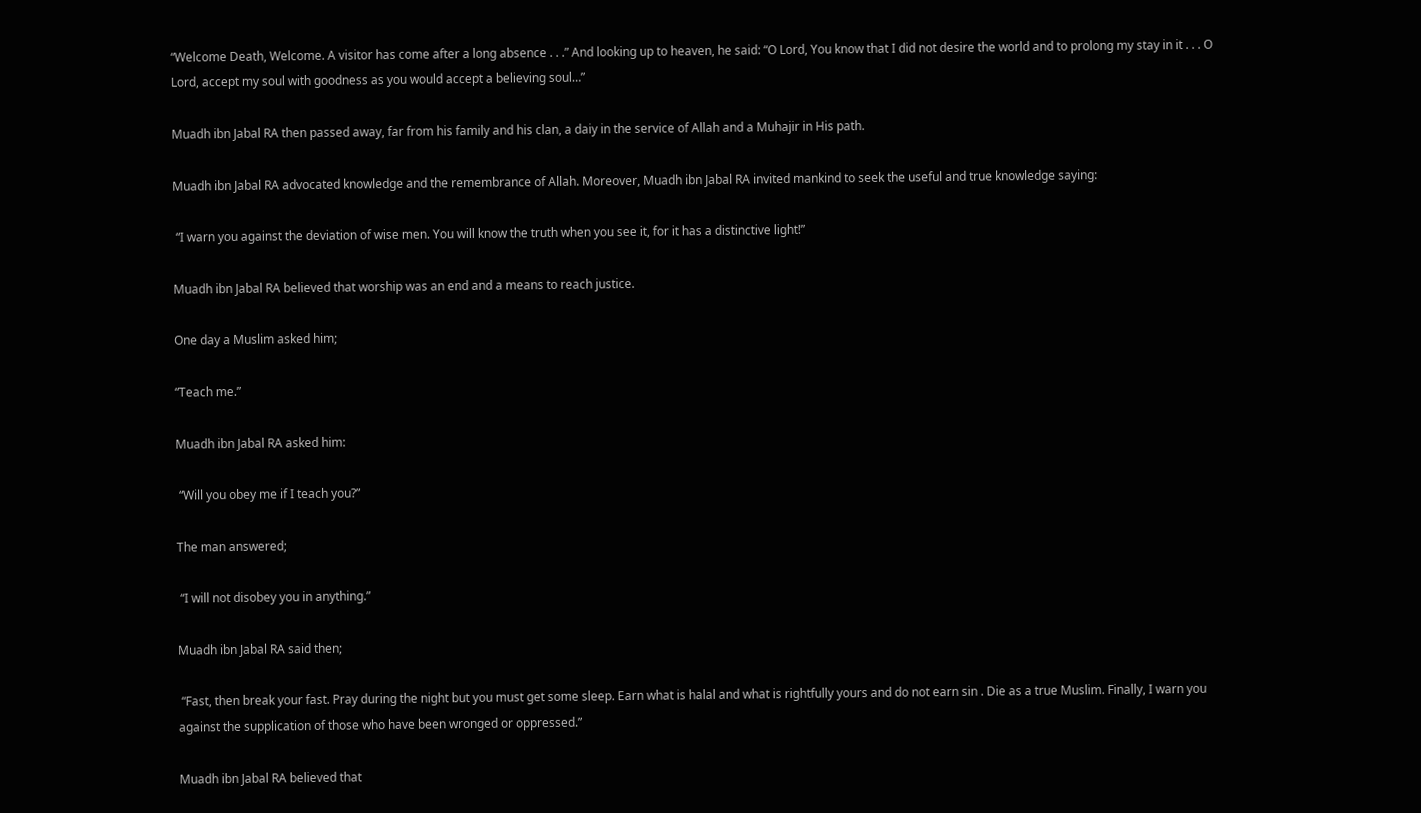“Welcome Death, Welcome. A visitor has come after a long absence . . .” And looking up to heaven, he said: “O Lord, You know that I did not desire the world and to prolong my stay in it . . . O Lord, accept my soul with goodness as you would accept a believing soul…”

Muadh ibn Jabal RA then passed away, far from his family and his clan, a daiy in the service of Allah and a Muhajir in His path.

Muadh ibn Jabal RA advocated knowledge and the remembrance of Allah. Moreover, Muadh ibn Jabal RA invited mankind to seek the useful and true knowledge saying:

 “I warn you against the deviation of wise men. You will know the truth when you see it, for it has a distinctive light!”

Muadh ibn Jabal RA believed that worship was an end and a means to reach justice.

One day a Muslim asked him;

“Teach me.”

Muadh ibn Jabal RA asked him:

 “Will you obey me if I teach you?”

The man answered;

 “I will not disobey you in anything.”

Muadh ibn Jabal RA said then;

 “Fast, then break your fast. Pray during the night but you must get some sleep. Earn what is halal and what is rightfully yours and do not earn sin . Die as a true Muslim. Finally, I warn you against the supplication of those who have been wronged or oppressed.”

Muadh ibn Jabal RA believed that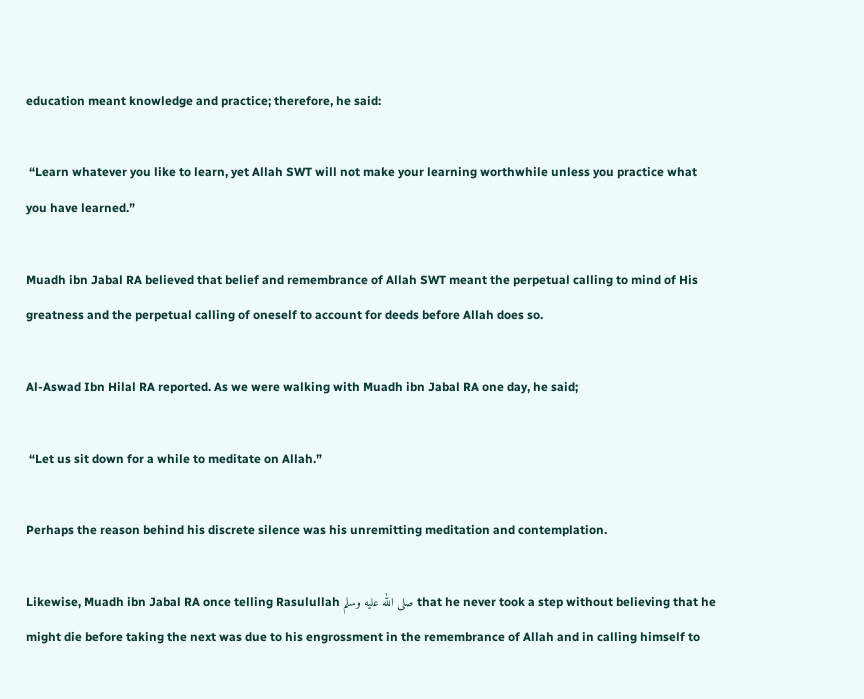education meant knowledge and practice; therefore, he said:

 “Learn whatever you like to learn, yet Allah SWT will not make your learning worthwhile unless you practice what you have learned.”

Muadh ibn Jabal RA believed that belief and remembrance of Allah SWT meant the perpetual calling to mind of His greatness and the perpetual calling of oneself to account for deeds before Allah does so.

Al-Aswad Ibn Hilal RA reported. As we were walking with Muadh ibn Jabal RA one day, he said;

 “Let us sit down for a while to meditate on Allah.”

Perhaps the reason behind his discrete silence was his unremitting meditation and contemplation.

Likewise, Muadh ibn Jabal RA once telling Rasulullah صلى الله عليه وسلم that he never took a step without believing that he might die before taking the next was due to his engrossment in the remembrance of Allah and in calling himself to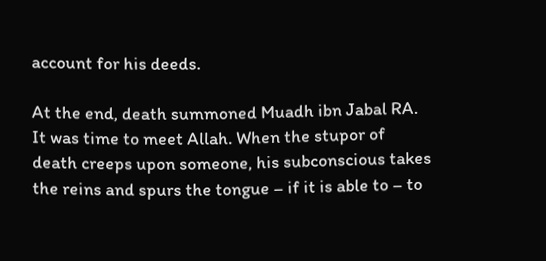account for his deeds.

At the end, death summoned Muadh ibn Jabal RA. It was time to meet Allah. When the stupor of death creeps upon someone, his subconscious takes the reins and spurs the tongue – if it is able to – to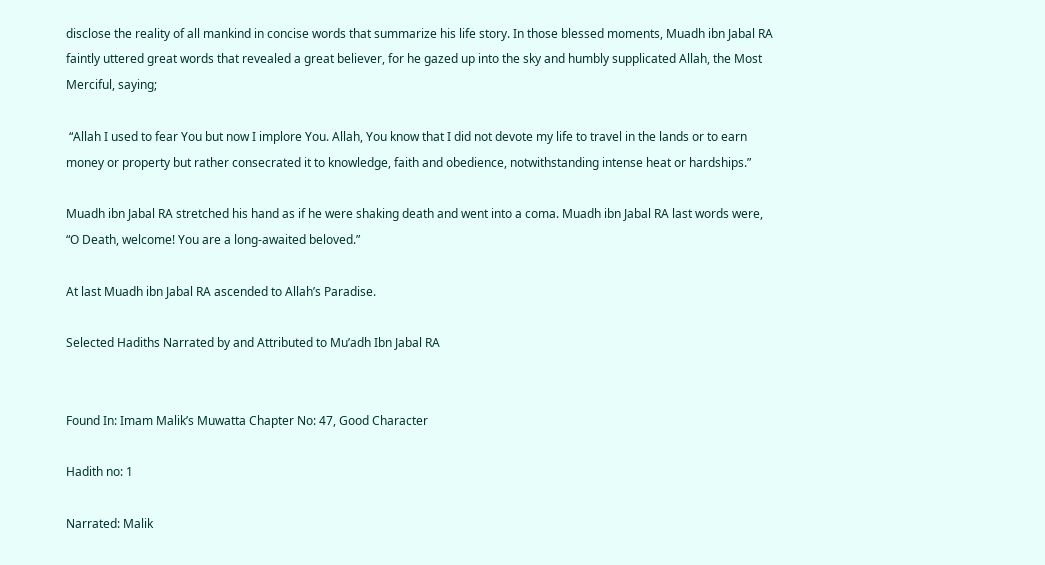disclose the reality of all mankind in concise words that summarize his life story. In those blessed moments, Muadh ibn Jabal RA faintly uttered great words that revealed a great believer, for he gazed up into the sky and humbly supplicated Allah, the Most Merciful, saying;

 “Allah I used to fear You but now I implore You. Allah, You know that I did not devote my life to travel in the lands or to earn money or property but rather consecrated it to knowledge, faith and obedience, notwithstanding intense heat or hardships.”

Muadh ibn Jabal RA stretched his hand as if he were shaking death and went into a coma. Muadh ibn Jabal RA last words were, “O Death, welcome! You are a long-awaited beloved.”

At last Muadh ibn Jabal RA ascended to Allah’s Paradise.

Selected Hadiths Narrated by and Attributed to Mu’adh Ibn Jabal RA


Found In: Imam Malik’s Muwatta Chapter No: 47, Good Character

Hadith no: 1

Narrated: Malik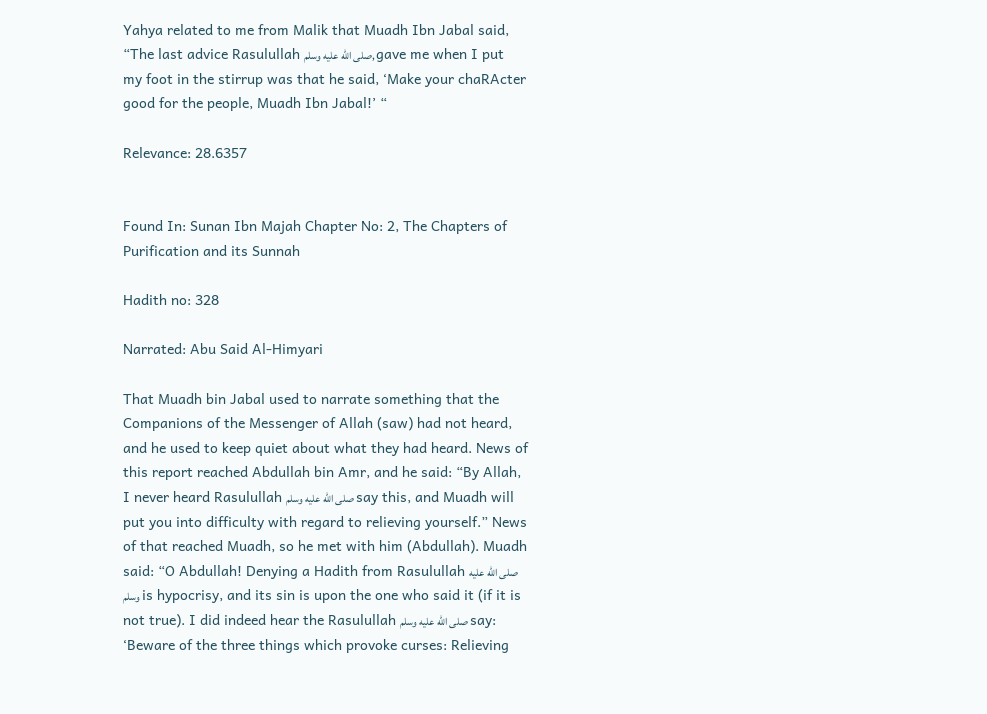Yahya related to me from Malik that Muadh Ibn Jabal said, “The last advice Rasulullah صلى الله عليه وسلم, gave me when I put my foot in the stirrup was that he said, ‘Make your chaRActer good for the people, Muadh Ibn Jabal!’ “

Relevance: 28.6357


Found In: Sunan Ibn Majah Chapter No: 2, The Chapters of Purification and its Sunnah

Hadith no: 328

Narrated: Abu Said Al-Himyari

That Muadh bin Jabal used to narrate something that the Companions of the Messenger of Allah (saw) had not heard, and he used to keep quiet about what they had heard. News of this report reached Abdullah bin Amr, and he said: “By Allah, I never heard Rasulullah صلى الله عليه وسلم say this, and Muadh will put you into difficulty with regard to relieving yourself.” News of that reached Muadh, so he met with him (Abdullah). Muadh said: “O Abdullah! Denying a Hadith from Rasulullah صلى الله عليه وسلم is hypocrisy, and its sin is upon the one who said it (if it is not true). I did indeed hear the Rasulullah صلى الله عليه وسلم say: ‘Beware of the three things which provoke curses: Relieving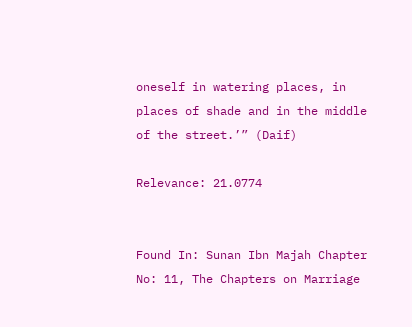oneself in watering places, in places of shade and in the middle of the street.’” (Daif)

Relevance: 21.0774


Found In: Sunan Ibn Majah Chapter No: 11, The Chapters on Marriage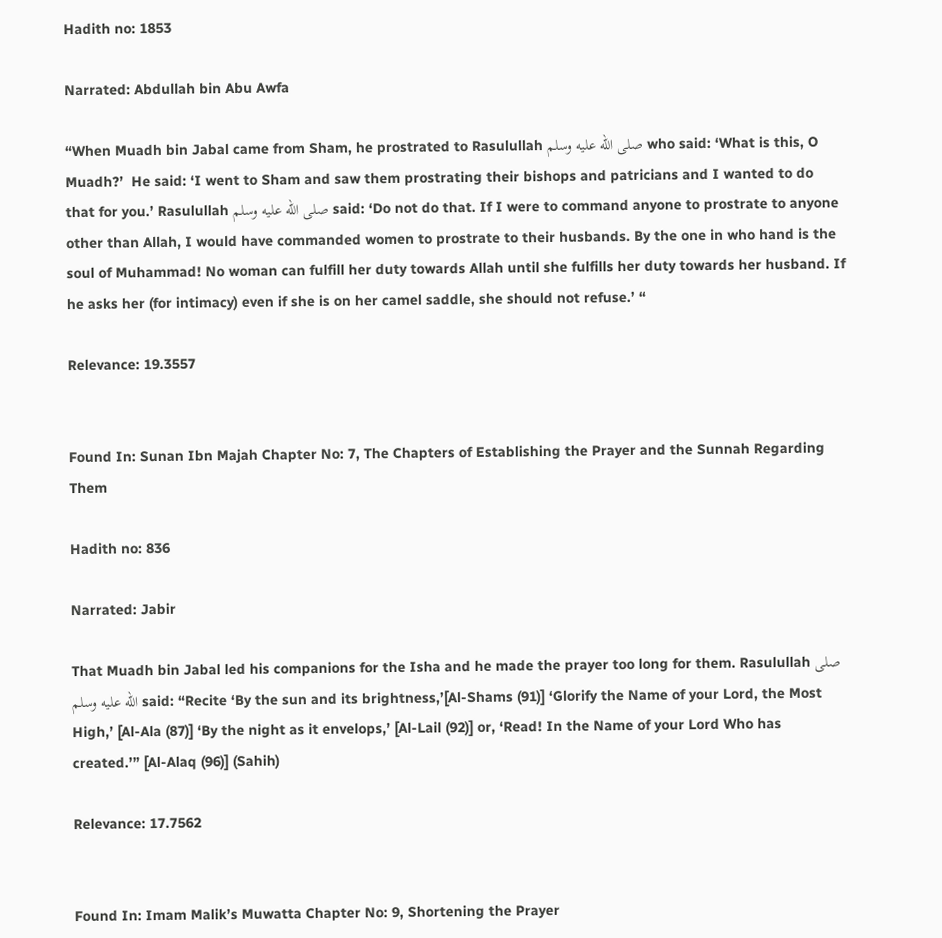Hadith no: 1853

Narrated: Abdullah bin Abu Awfa

“When Muadh bin Jabal came from Sham, he prostrated to Rasulullah صلى الله عليه وسلم who said: ‘What is this, O Muadh?’  He said: ‘I went to Sham and saw them prostrating their bishops and patricians and I wanted to do that for you.’ Rasulullah صلى الله عليه وسلم said: ‘Do not do that. If I were to command anyone to prostrate to anyone other than Allah, I would have commanded women to prostrate to their husbands. By the one in who hand is the soul of Muhammad! No woman can fulfill her duty towards Allah until she fulfills her duty towards her husband. If he asks her (for intimacy) even if she is on her camel saddle, she should not refuse.’ “

Relevance: 19.3557


Found In: Sunan Ibn Majah Chapter No: 7, The Chapters of Establishing the Prayer and the Sunnah Regarding Them

Hadith no: 836

Narrated: Jabir

That Muadh bin Jabal led his companions for the Isha and he made the prayer too long for them. Rasulullah صلى الله عليه وسلم said: “Recite ‘By the sun and its brightness,’[Al-Shams (91)] ‘Glorify the Name of your Lord, the Most High,’ [Al-Ala (87)] ‘By the night as it envelops,’ [Al-Lail (92)] or, ‘Read! In the Name of your Lord Who has created.’” [Al-Alaq (96)] (Sahih)

Relevance: 17.7562


Found In: Imam Malik’s Muwatta Chapter No: 9, Shortening the Prayer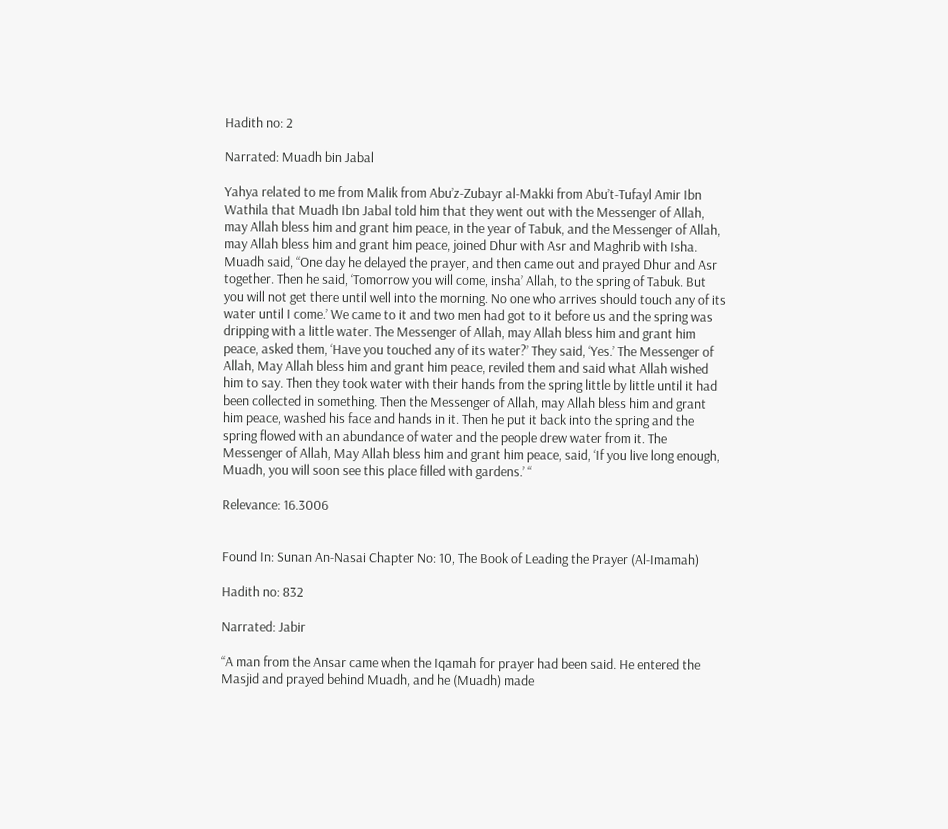Hadith no: 2

Narrated: Muadh bin Jabal

Yahya related to me from Malik from Abu’z-Zubayr al-Makki from Abu’t-Tufayl Amir Ibn Wathila that Muadh Ibn Jabal told him that they went out with the Messenger of Allah, may Allah bless him and grant him peace, in the year of Tabuk, and the Messenger of Allah, may Allah bless him and grant him peace, joined Dhur with Asr and Maghrib with Isha. Muadh said, “One day he delayed the prayer, and then came out and prayed Dhur and Asr together. Then he said, ‘Tomorrow you will come, insha’ Allah, to the spring of Tabuk. But you will not get there until well into the morning. No one who arrives should touch any of its water until I come.’ We came to it and two men had got to it before us and the spring was dripping with a little water. The Messenger of Allah, may Allah bless him and grant him peace, asked them, ‘Have you touched any of its water?’ They said, ‘Yes.’ The Messenger of Allah, May Allah bless him and grant him peace, reviled them and said what Allah wished him to say. Then they took water with their hands from the spring little by little until it had been collected in something. Then the Messenger of Allah, may Allah bless him and grant him peace, washed his face and hands in it. Then he put it back into the spring and the spring flowed with an abundance of water and the people drew water from it. The Messenger of Allah, May Allah bless him and grant him peace, said, ‘If you live long enough, Muadh, you will soon see this place filled with gardens.’ “

Relevance: 16.3006


Found In: Sunan An-Nasai Chapter No: 10, The Book of Leading the Prayer (Al-Imamah)

Hadith no: 832

Narrated: Jabir

“A man from the Ansar came when the Iqamah for prayer had been said. He entered the Masjid and prayed behind Muadh, and he (Muadh) made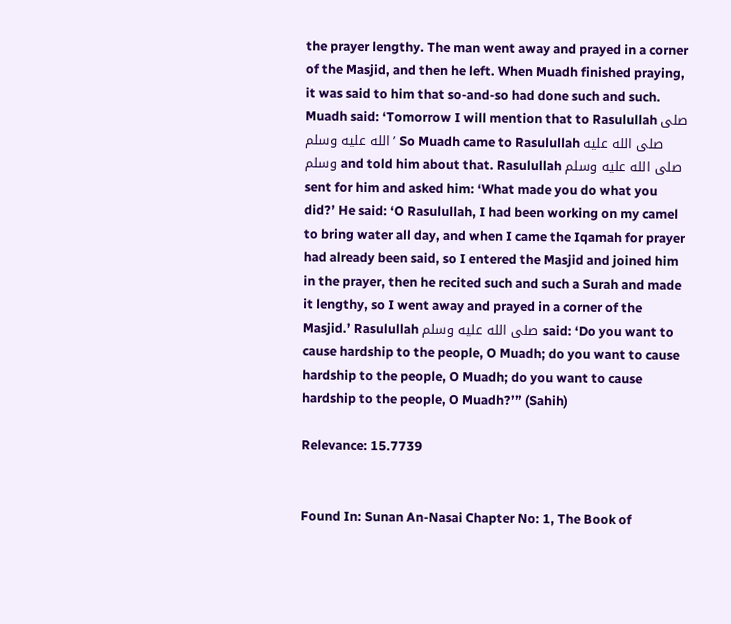the prayer lengthy. The man went away and prayed in a corner of the Masjid, and then he left. When Muadh finished praying, it was said to him that so-and-so had done such and such. Muadh said: ‘Tomorrow I will mention that to Rasulullah صلى الله عليه وسلم’ So Muadh came to Rasulullah صلى الله عليه وسلم and told him about that. Rasulullah صلى الله عليه وسلم sent for him and asked him: ‘What made you do what you did?’ He said: ‘O Rasulullah, I had been working on my camel to bring water all day, and when I came the Iqamah for prayer had already been said, so I entered the Masjid and joined him in the prayer, then he recited such and such a Surah and made it lengthy, so I went away and prayed in a corner of the Masjid.’ Rasulullah صلى الله عليه وسلم said: ‘Do you want to cause hardship to the people, O Muadh; do you want to cause hardship to the people, O Muadh; do you want to cause hardship to the people, O Muadh?’” (Sahih)

Relevance: 15.7739


Found In: Sunan An-Nasai Chapter No: 1, The Book of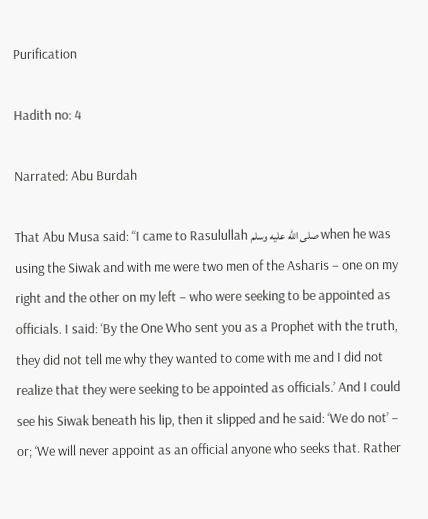Purification

Hadith no: 4

Narrated: Abu Burdah

That Abu Musa said: “I came to Rasulullah صلى الله عليه وسلم when he was using the Siwak and with me were two men of the Asharis – one on my right and the other on my left – who were seeking to be appointed as officials. I said: ‘By the One Who sent you as a Prophet with the truth, they did not tell me why they wanted to come with me and I did not realize that they were seeking to be appointed as officials.’ And I could see his Siwak beneath his lip, then it slipped and he said: ‘We do not’ – or; ‘We will never appoint as an official anyone who seeks that. Rather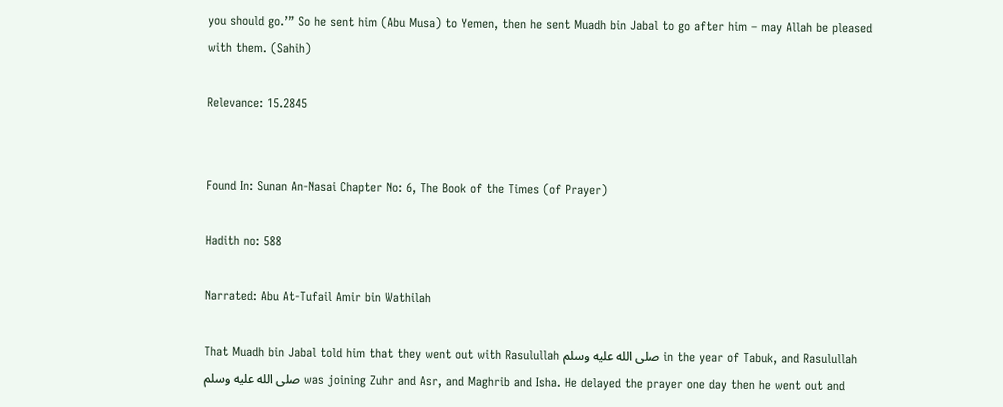you should go.’” So he sent him (Abu Musa) to Yemen, then he sent Muadh bin Jabal to go after him – may Allah be pleased with them. (Sahih)

Relevance: 15.2845


Found In: Sunan An-Nasai Chapter No: 6, The Book of the Times (of Prayer)

Hadith no: 588

Narrated: Abu At-Tufail Amir bin Wathilah

That Muadh bin Jabal told him that they went out with Rasulullah صلى الله عليه وسلم in the year of Tabuk, and Rasulullah صلى الله عليه وسلم was joining Zuhr and Asr, and Maghrib and Isha. He delayed the prayer one day then he went out and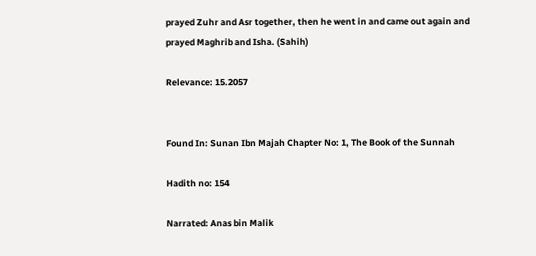prayed Zuhr and Asr together, then he went in and came out again and prayed Maghrib and Isha. (Sahih)

Relevance: 15.2057


Found In: Sunan Ibn Majah Chapter No: 1, The Book of the Sunnah

Hadith no: 154

Narrated: Anas bin Malik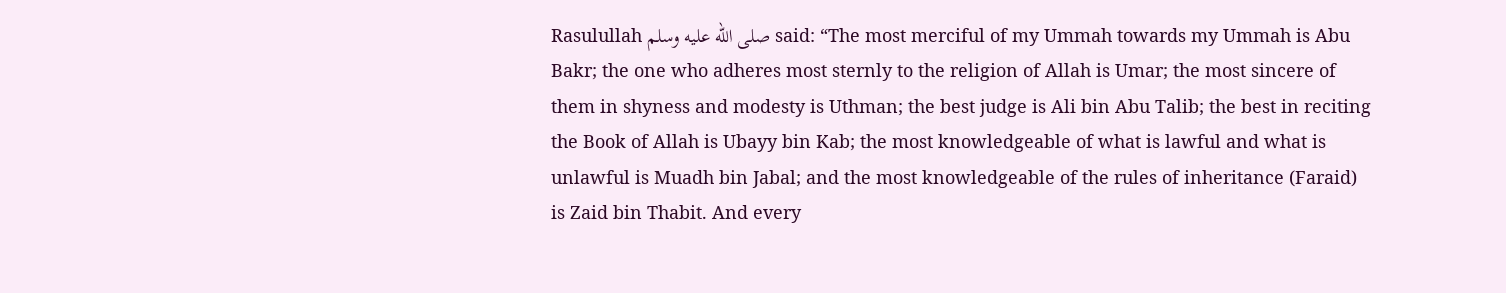Rasulullah صلى الله عليه وسلم said: “The most merciful of my Ummah towards my Ummah is Abu Bakr; the one who adheres most sternly to the religion of Allah is Umar; the most sincere of them in shyness and modesty is Uthman; the best judge is Ali bin Abu Talib; the best in reciting the Book of Allah is Ubayy bin Kab; the most knowledgeable of what is lawful and what is unlawful is Muadh bin Jabal; and the most knowledgeable of the rules of inheritance (Faraid) is Zaid bin Thabit. And every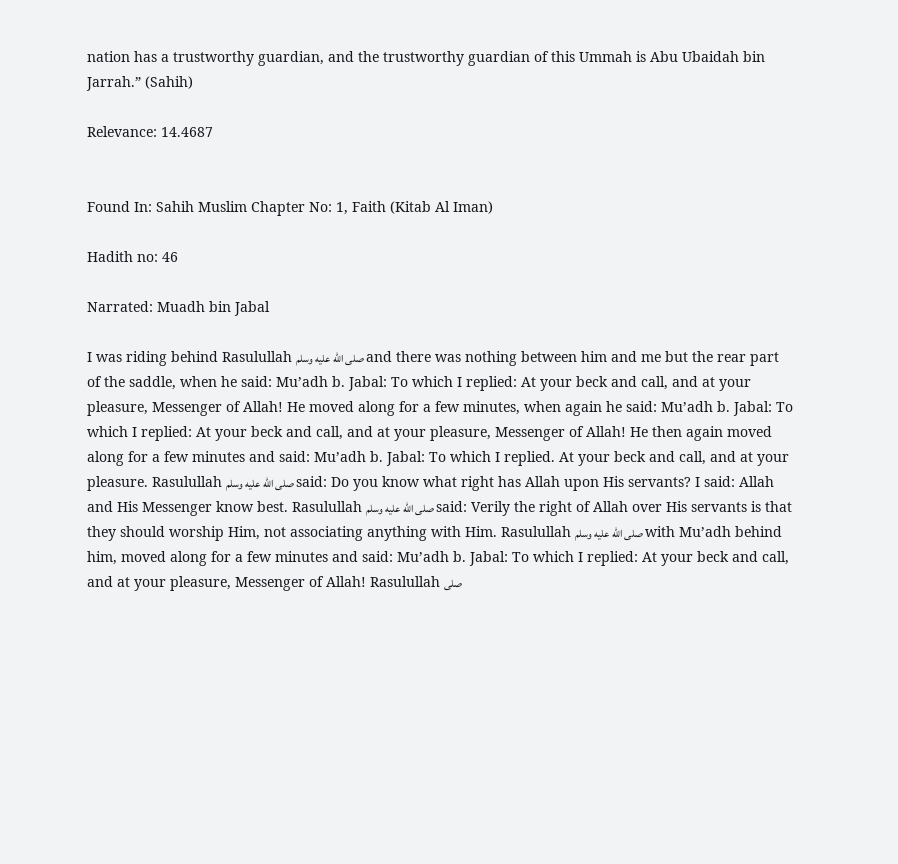nation has a trustworthy guardian, and the trustworthy guardian of this Ummah is Abu Ubaidah bin Jarrah.” (Sahih)

Relevance: 14.4687


Found In: Sahih Muslim Chapter No: 1, Faith (Kitab Al Iman)

Hadith no: 46

Narrated: Muadh bin Jabal

I was riding behind Rasulullah صلى الله عليه وسلم and there was nothing between him and me but the rear part of the saddle, when he said: Mu’adh b. Jabal: To which I replied: At your beck and call, and at your pleasure, Messenger of Allah! He moved along for a few minutes, when again he said: Mu’adh b. Jabal: To which I replied: At your beck and call, and at your pleasure, Messenger of Allah! He then again moved along for a few minutes and said: Mu’adh b. Jabal: To which I replied. At your beck and call, and at your pleasure. Rasulullah صلى الله عليه وسلم said: Do you know what right has Allah upon His servants? I said: Allah and His Messenger know best. Rasulullah صلى الله عليه وسلم said: Verily the right of Allah over His servants is that they should worship Him, not associating anything with Him. Rasulullah صلى الله عليه وسلم with Mu’adh behind him, moved along for a few minutes and said: Mu’adh b. Jabal: To which I replied: At your beck and call, and at your pleasure, Messenger of Allah! Rasulullah صلى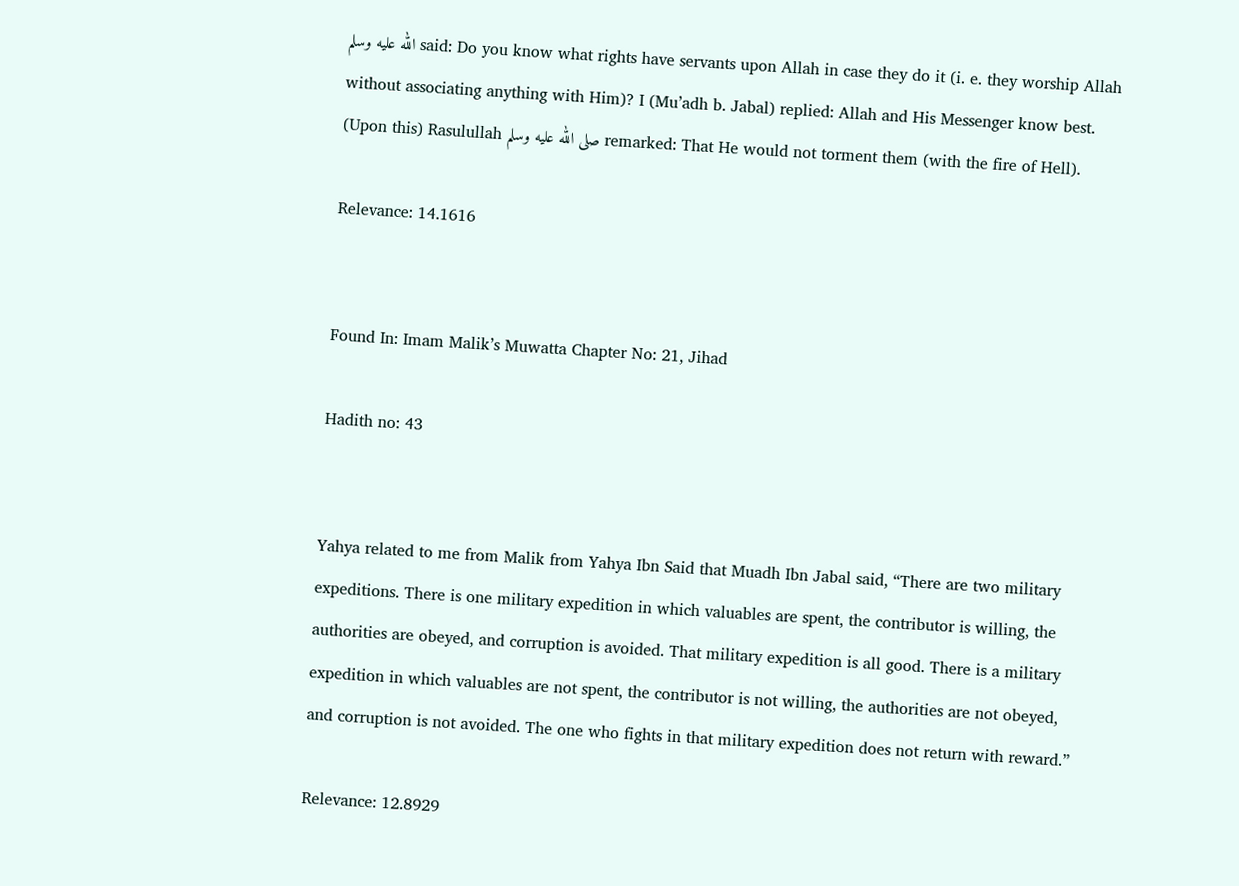الله عليه وسلم said: Do you know what rights have servants upon Allah in case they do it (i. e. they worship Allah without associating anything with Him)? I (Mu’adh b. Jabal) replied: Allah and His Messenger know best. (Upon this) Rasulullah صلى الله عليه وسلم remarked: That He would not torment them (with the fire of Hell).

Relevance: 14.1616


Found In: Imam Malik’s Muwatta Chapter No: 21, Jihad

Hadith no: 43


Yahya related to me from Malik from Yahya Ibn Said that Muadh Ibn Jabal said, “There are two military expeditions. There is one military expedition in which valuables are spent, the contributor is willing, the authorities are obeyed, and corruption is avoided. That military expedition is all good. There is a military expedition in which valuables are not spent, the contributor is not willing, the authorities are not obeyed, and corruption is not avoided. The one who fights in that military expedition does not return with reward.”

Relevance: 12.8929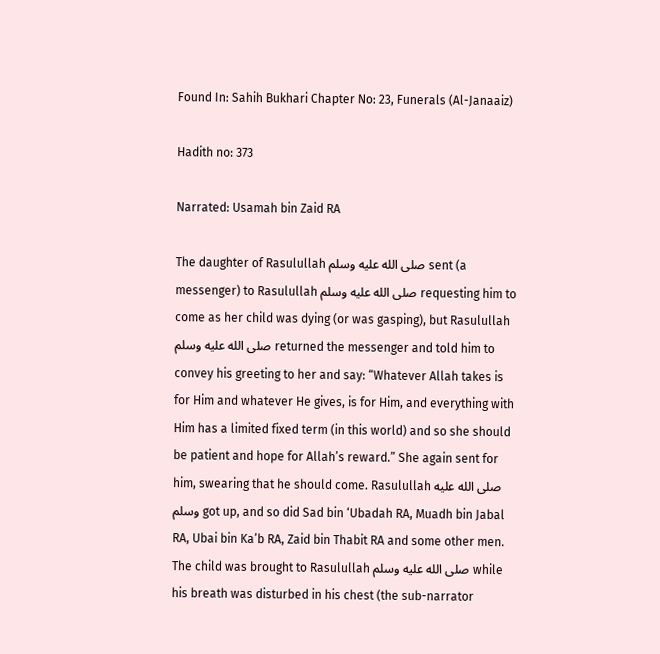Found In: Sahih Bukhari Chapter No: 23, Funerals (Al-Janaaiz)

Hadith no: 373

Narrated: Usamah bin Zaid RA

The daughter of Rasulullah صلى الله عليه وسلم sent (a messenger) to Rasulullah صلى الله عليه وسلم requesting him to come as her child was dying (or was gasping), but Rasulullah صلى الله عليه وسلم returned the messenger and told him to convey his greeting to her and say: “Whatever Allah takes is for Him and whatever He gives, is for Him, and everything with Him has a limited fixed term (in this world) and so she should be patient and hope for Allah’s reward.” She again sent for him, swearing that he should come. Rasulullah صلى الله عليه وسلم got up, and so did Sad bin ‘Ubadah RA, Muadh bin Jabal RA, Ubai bin Ka’b RA, Zaid bin Thabit RA and some other men. The child was brought to Rasulullah صلى الله عليه وسلم while his breath was disturbed in his chest (the sub-narrator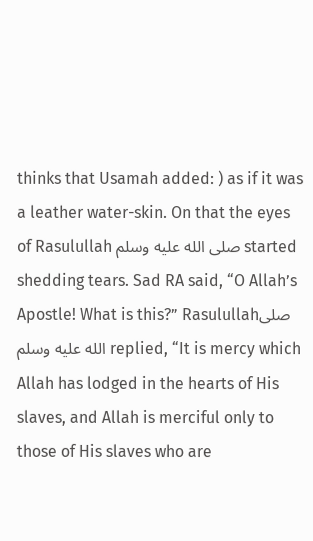thinks that Usamah added: ) as if it was a leather water-skin. On that the eyes of Rasulullah صلى الله عليه وسلم started shedding tears. Sad RA said, “O Allah’s Apostle! What is this?” Rasulullahصلى الله عليه وسلم replied, “It is mercy which Allah has lodged in the hearts of His slaves, and Allah is merciful only to those of His slaves who are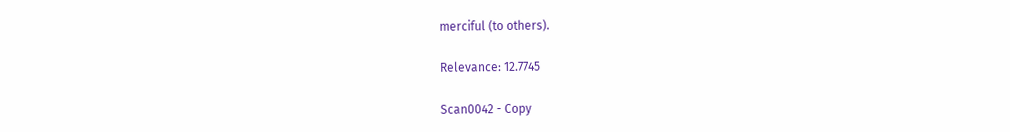merciful (to others).

Relevance: 12.7745

Scan0042 - Copy